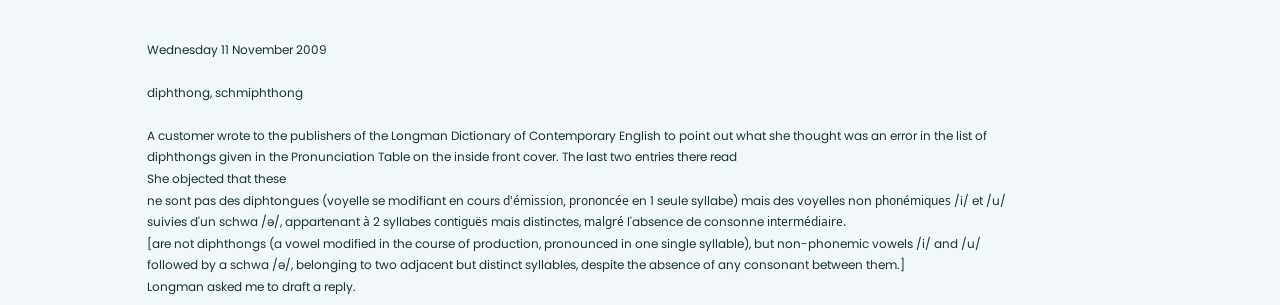Wednesday 11 November 2009

diphthong, schmiphthong

A customer wrote to the publishers of the Longman Dictionary of Contemporary English to point out what she thought was an error in the list of diphthongs given in the Pronunciation Table on the inside front cover. The last two entries there read
She objected that these
ne sont pas des diphtongues (voyelle se modifiant en cours d'émission, prononcée en 1 seule syllabe) mais des voyelles non phonémiques /i/ et /u/ suivies d'un schwa /ə/, appartenant à 2 syllabes contiguës mais distinctes, malgré l'absence de consonne intermédiaire.
[are not diphthongs (a vowel modified in the course of production, pronounced in one single syllable), but non-phonemic vowels /i/ and /u/ followed by a schwa /ə/, belonging to two adjacent but distinct syllables, despite the absence of any consonant between them.]
Longman asked me to draft a reply.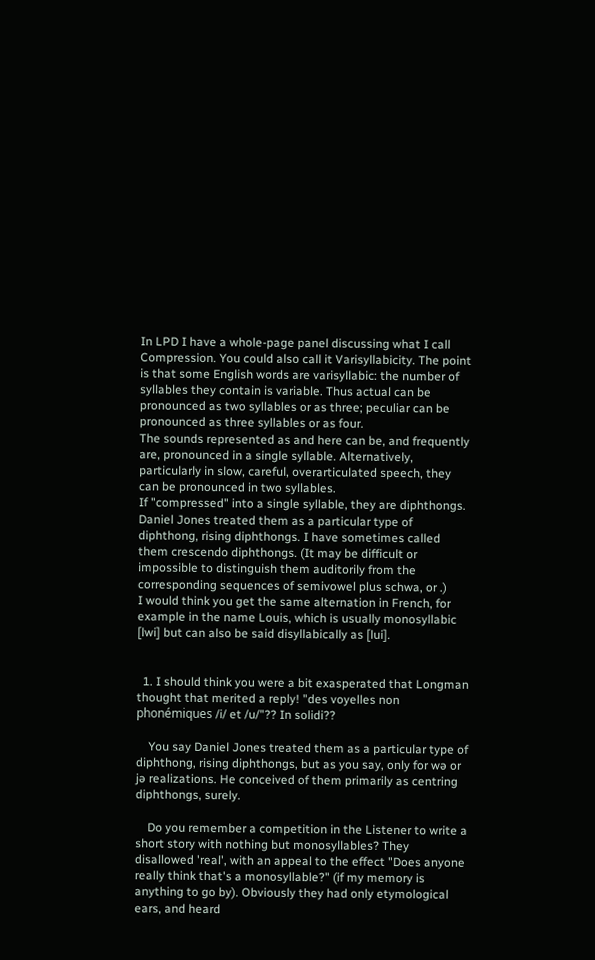In LPD I have a whole-page panel discussing what I call Compression. You could also call it Varisyllabicity. The point is that some English words are varisyllabic: the number of syllables they contain is variable. Thus actual can be pronounced as two syllables or as three; peculiar can be pronounced as three syllables or as four.
The sounds represented as and here can be, and frequently are, pronounced in a single syllable. Alternatively, particularly in slow, careful, overarticulated speech, they can be pronounced in two syllables.
If "compressed" into a single syllable, they are diphthongs. Daniel Jones treated them as a particular type of diphthong, rising diphthongs. I have sometimes called them crescendo diphthongs. (It may be difficult or impossible to distinguish them auditorily from the corresponding sequences of semivowel plus schwa, or .)
I would think you get the same alternation in French, for example in the name Louis, which is usually monosyllabic [lwi] but can also be said disyllabically as [lui].


  1. I should think you were a bit exasperated that Longman thought that merited a reply! "des voyelles non phonémiques /i/ et /u/"?? In solidi??

    You say Daniel Jones treated them as a particular type of diphthong, rising diphthongs, but as you say, only for wə or jə realizations. He conceived of them primarily as centring diphthongs, surely.

    Do you remember a competition in the Listener to write a short story with nothing but monosyllables? They disallowed 'real', with an appeal to the effect "Does anyone really think that's a monosyllable?" (if my memory is anything to go by). Obviously they had only etymological ears, and heard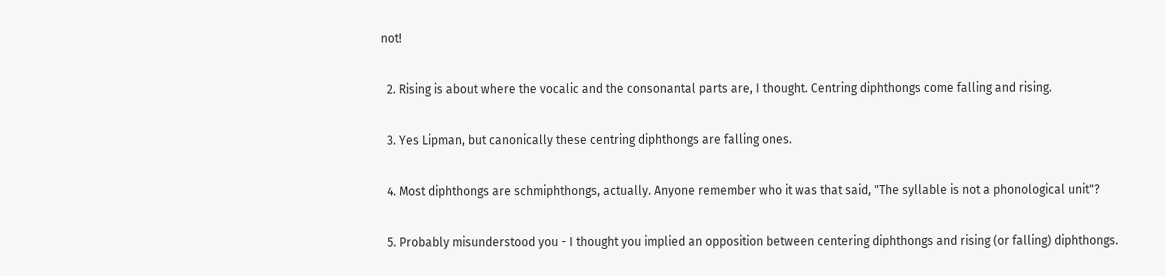not!

  2. Rising is about where the vocalic and the consonantal parts are, I thought. Centring diphthongs come falling and rising.

  3. Yes Lipman, but canonically these centring diphthongs are falling ones.

  4. Most diphthongs are schmiphthongs, actually. Anyone remember who it was that said, "The syllable is not a phonological unit"?

  5. Probably misunderstood you - I thought you implied an opposition between centering diphthongs and rising (or falling) diphthongs.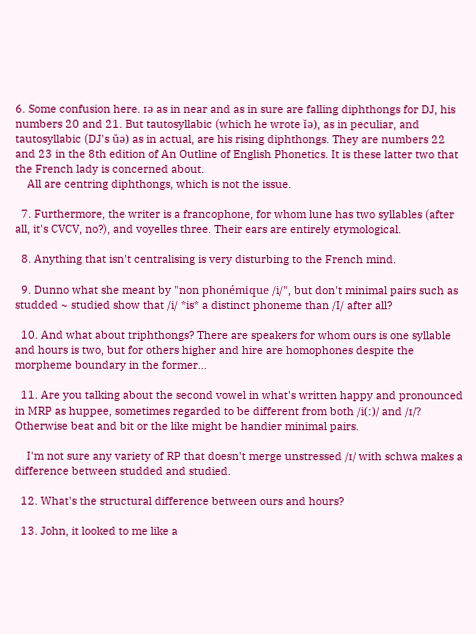6. Some confusion here. ɪə as in near and as in sure are falling diphthongs for DJ, his numbers 20 and 21. But tautosyllabic (which he wrote ĭə), as in peculiar, and tautosyllabic (DJ's ŭə) as in actual, are his rising diphthongs. They are numbers 22 and 23 in the 8th edition of An Outline of English Phonetics. It is these latter two that the French lady is concerned about.
    All are centring diphthongs, which is not the issue.

  7. Furthermore, the writer is a francophone, for whom lune has two syllables (after all, it's CVCV, no?), and voyelles three. Their ears are entirely etymological.

  8. Anything that isn't centralising is very disturbing to the French mind.

  9. Dunno what she meant by "non phonémique /i/", but don't minimal pairs such as studded ~ studied show that /i/ *is* a distinct phoneme than /I/ after all?

  10. And what about triphthongs? There are speakers for whom ours is one syllable and hours is two, but for others higher and hire are homophones despite the morpheme boundary in the former...

  11. Are you talking about the second vowel in what's written happy and pronounced in MRP as huppee, sometimes regarded to be different from both /i(ː)/ and /ɪ/? Otherwise beat and bit or the like might be handier minimal pairs.

    I'm not sure any variety of RP that doesn't merge unstressed /ɪ/ with schwa makes a difference between studded and studied.

  12. What's the structural difference between ours and hours?

  13. John, it looked to me like a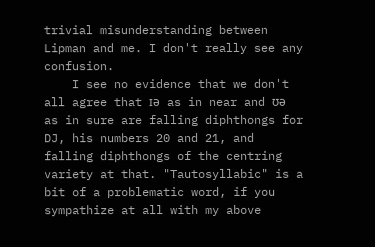trivial misunderstanding between Lipman and me. I don't really see any confusion.
    I see no evidence that we don't all agree that ɪə as in near and ʊə as in sure are falling diphthongs for DJ, his numbers 20 and 21, and falling diphthongs of the centring variety at that. "Tautosyllabic" is a bit of a problematic word, if you sympathize at all with my above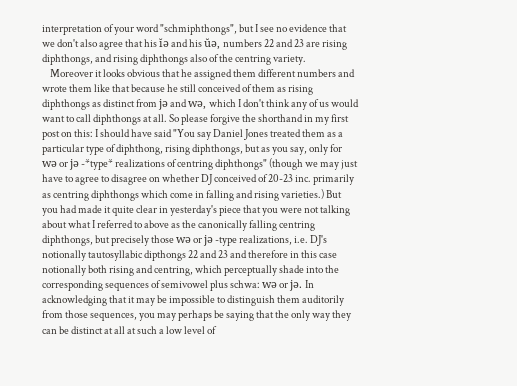interpretation of your word "schmiphthongs", but I see no evidence that we don't also agree that his ĭə and his ŭə, numbers 22 and 23 are rising diphthongs, and rising diphthongs also of the centring variety.
    Moreover it looks obvious that he assigned them different numbers and wrote them like that because he still conceived of them as rising diphthongs as distinct from jə and wə, which I don't think any of us would want to call diphthongs at all. So please forgive the shorthand in my first post on this: I should have said "You say Daniel Jones treated them as a particular type of diphthong, rising diphthongs, but as you say, only for wə or jə -*type* realizations of centring diphthongs" (though we may just have to agree to disagree on whether DJ conceived of 20-23 inc. primarily as centring diphthongs which come in falling and rising varieties.) But you had made it quite clear in yesterday's piece that you were not talking about what I referred to above as the canonically falling centring diphthongs, but precisely those wə or jə -type realizations, i.e. DJ's notionally tautosyllabic dipthongs 22 and 23 and therefore in this case notionally both rising and centring, which perceptually shade into the corresponding sequences of semivowel plus schwa: wə or jə. In acknowledging that it may be impossible to distinguish them auditorily from those sequences, you may perhaps be saying that the only way they can be distinct at all at such a low level of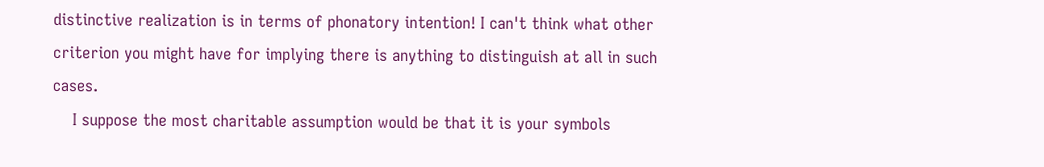distinctive realization is in terms of phonatory intention! I can't think what other criterion you might have for implying there is anything to distinguish at all in such cases.
    I suppose the most charitable assumption would be that it is your symbols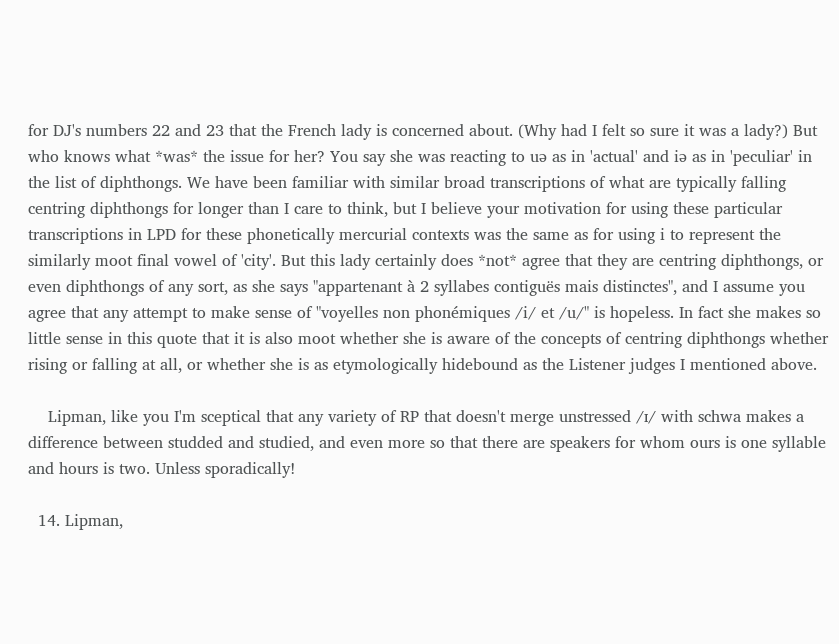for DJ's numbers 22 and 23 that the French lady is concerned about. (Why had I felt so sure it was a lady?) But who knows what *was* the issue for her? You say she was reacting to uə as in 'actual' and iə as in 'peculiar' in the list of diphthongs. We have been familiar with similar broad transcriptions of what are typically falling centring diphthongs for longer than I care to think, but I believe your motivation for using these particular transcriptions in LPD for these phonetically mercurial contexts was the same as for using i to represent the similarly moot final vowel of 'city'. But this lady certainly does *not* agree that they are centring diphthongs, or even diphthongs of any sort, as she says "appartenant à 2 syllabes contiguës mais distinctes", and I assume you agree that any attempt to make sense of "voyelles non phonémiques /i/ et /u/" is hopeless. In fact she makes so little sense in this quote that it is also moot whether she is aware of the concepts of centring diphthongs whether rising or falling at all, or whether she is as etymologically hidebound as the Listener judges I mentioned above.

    Lipman, like you I'm sceptical that any variety of RP that doesn't merge unstressed /ɪ/ with schwa makes a difference between studded and studied, and even more so that there are speakers for whom ours is one syllable and hours is two. Unless sporadically!

  14. Lipman,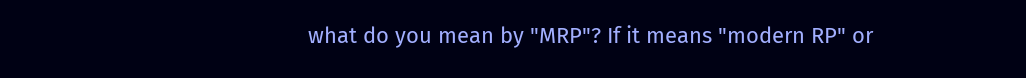what do you mean by "MRP"? If it means "modern RP" or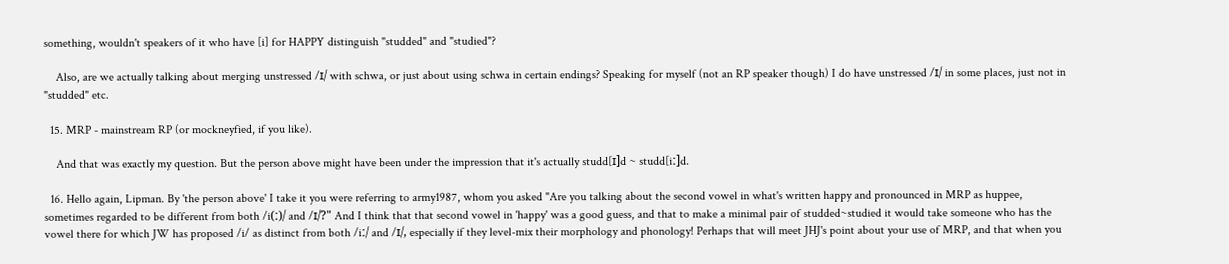something, wouldn't speakers of it who have [i] for HAPPY distinguish "studded" and "studied"?

    Also, are we actually talking about merging unstressed /ɪ/ with schwa, or just about using schwa in certain endings? Speaking for myself (not an RP speaker though) I do have unstressed /ɪ/ in some places, just not in "studded" etc.

  15. MRP - mainstream RP (or mockneyfied, if you like).

    And that was exactly my question. But the person above might have been under the impression that it's actually studd[ɪ]d ~ studd[iː]d.

  16. Hello again, Lipman. By 'the person above' I take it you were referring to army1987, whom you asked "Are you talking about the second vowel in what's written happy and pronounced in MRP as huppee, sometimes regarded to be different from both /i(ː)/ and /ɪ/?" And I think that that second vowel in 'happy' was a good guess, and that to make a minimal pair of studded~studied it would take someone who has the vowel there for which JW has proposed /i/ as distinct from both /iː/ and /ɪ/, especially if they level-mix their morphology and phonology! Perhaps that will meet JHJ's point about your use of MRP, and that when you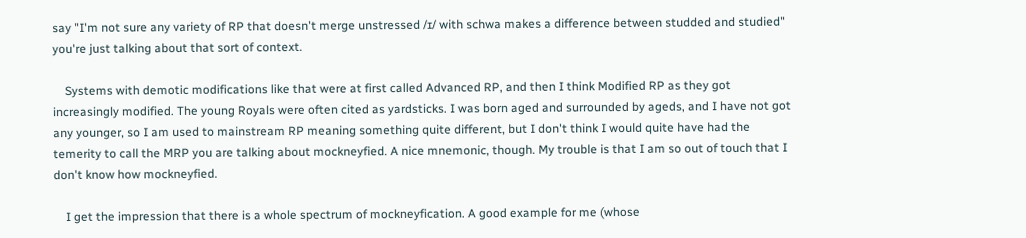say "I'm not sure any variety of RP that doesn't merge unstressed /ɪ/ with schwa makes a difference between studded and studied" you're just talking about that sort of context.

    Systems with demotic modifications like that were at first called Advanced RP, and then I think Modified RP as they got increasingly modified. The young Royals were often cited as yardsticks. I was born aged and surrounded by ageds, and I have not got any younger, so I am used to mainstream RP meaning something quite different, but I don't think I would quite have had the temerity to call the MRP you are talking about mockneyfied. A nice mnemonic, though. My trouble is that I am so out of touch that I don't know how mockneyfied.

    I get the impression that there is a whole spectrum of mockneyfication. A good example for me (whose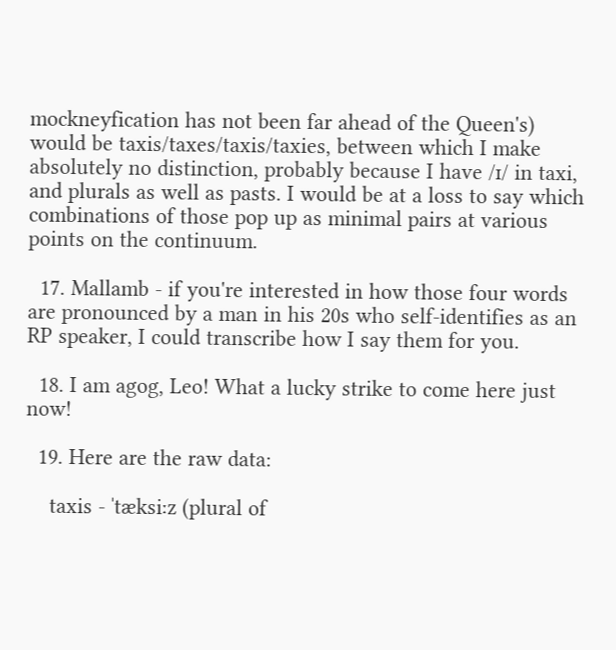mockneyfication has not been far ahead of the Queen's) would be taxis/taxes/taxis/taxies, between which I make absolutely no distinction, probably because I have /ɪ/ in taxi, and plurals as well as pasts. I would be at a loss to say which combinations of those pop up as minimal pairs at various points on the continuum.

  17. Mallamb - if you're interested in how those four words are pronounced by a man in his 20s who self-identifies as an RP speaker, I could transcribe how I say them for you.

  18. I am agog, Leo! What a lucky strike to come here just now!

  19. Here are the raw data:

    taxis - ˈtæksiːz (plural of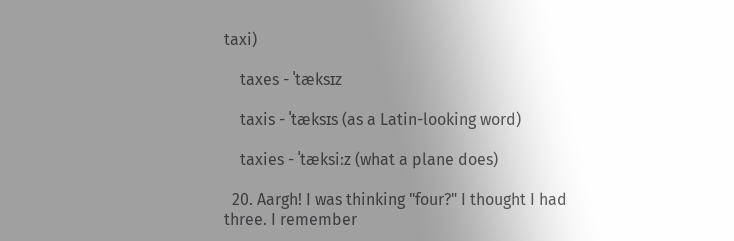taxi)

    taxes - ˈtæksɪz

    taxis - ˈtæksɪs (as a Latin-looking word)

    taxies - ˈtæksiːz (what a plane does)

  20. Aargh! I was thinking "four?" I thought I had three. I remember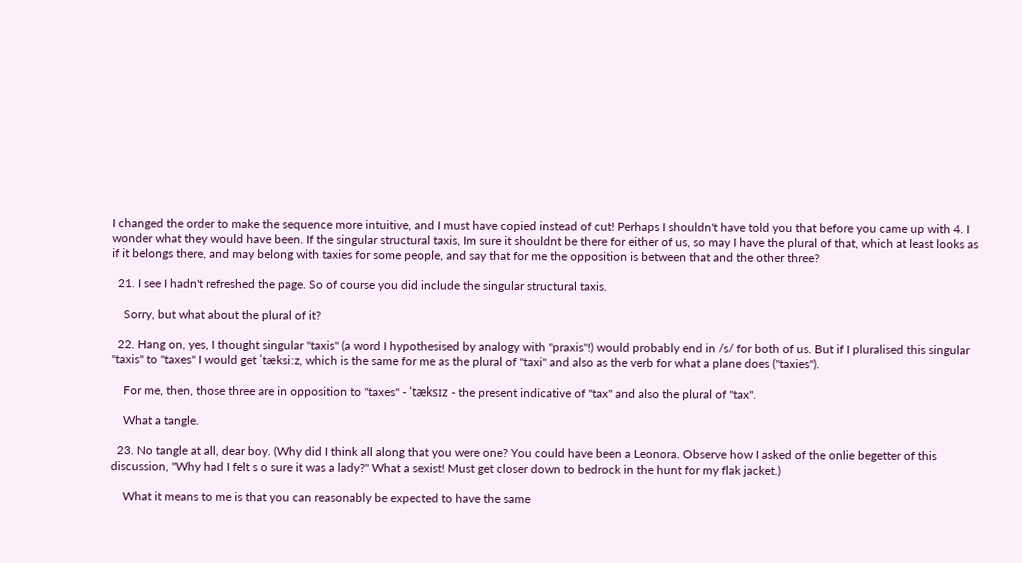I changed the order to make the sequence more intuitive, and I must have copied instead of cut! Perhaps I shouldn't have told you that before you came up with 4. I wonder what they would have been. If the singular structural taxis, Im sure it shouldnt be there for either of us, so may I have the plural of that, which at least looks as if it belongs there, and may belong with taxies for some people, and say that for me the opposition is between that and the other three?

  21. I see I hadn't refreshed the page. So of course you did include the singular structural taxis.

    Sorry, but what about the plural of it?

  22. Hang on, yes, I thought singular "taxis" (a word I hypothesised by analogy with "praxis"!) would probably end in /s/ for both of us. But if I pluralised this singular "taxis" to "taxes" I would get ˈtæksiːz, which is the same for me as the plural of "taxi" and also as the verb for what a plane does ("taxies").

    For me, then, those three are in opposition to "taxes" - ˈtæksɪz - the present indicative of "tax" and also the plural of "tax".

    What a tangle.

  23. No tangle at all, dear boy. (Why did I think all along that you were one? You could have been a Leonora. Observe how I asked of the onlie begetter of this discussion, "Why had I felt s o sure it was a lady?" What a sexist! Must get closer down to bedrock in the hunt for my flak jacket.)

    What it means to me is that you can reasonably be expected to have the same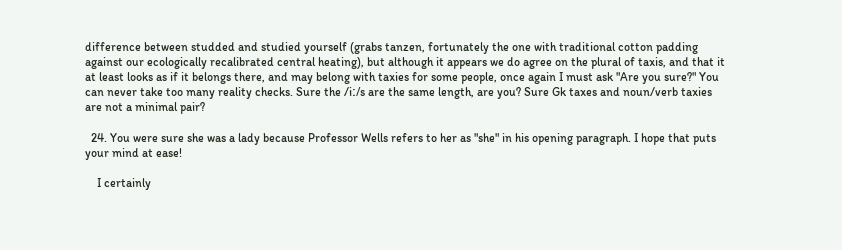difference between studded and studied yourself (grabs tanzen, fortunately the one with traditional cotton padding against our ecologically recalibrated central heating), but although it appears we do agree on the plural of taxis, and that it at least looks as if it belongs there, and may belong with taxies for some people, once again I must ask "Are you sure?" You can never take too many reality checks. Sure the /iː/s are the same length, are you? Sure Gk taxes and noun/verb taxies are not a minimal pair?

  24. You were sure she was a lady because Professor Wells refers to her as "she" in his opening paragraph. I hope that puts your mind at ease!

    I certainly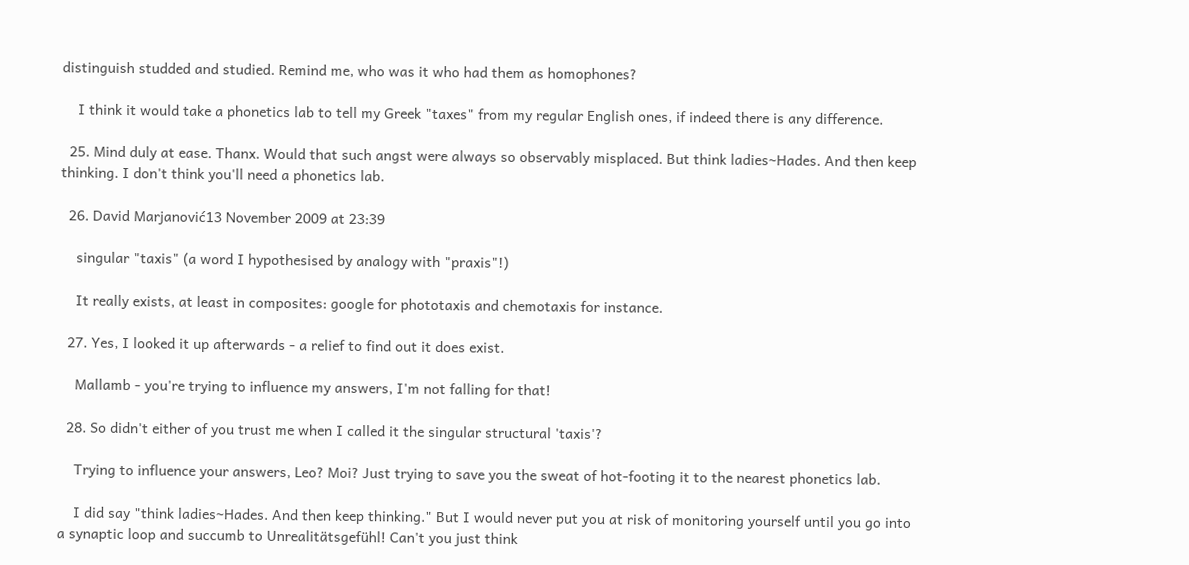distinguish studded and studied. Remind me, who was it who had them as homophones?

    I think it would take a phonetics lab to tell my Greek "taxes" from my regular English ones, if indeed there is any difference.

  25. Mind duly at ease. Thanx. Would that such angst were always so observably misplaced. But think ladies~Hades. And then keep thinking. I don't think you'll need a phonetics lab.

  26. David Marjanović13 November 2009 at 23:39

    singular "taxis" (a word I hypothesised by analogy with "praxis"!)

    It really exists, at least in composites: google for phototaxis and chemotaxis for instance.

  27. Yes, I looked it up afterwards - a relief to find out it does exist.

    Mallamb - you're trying to influence my answers, I'm not falling for that!

  28. So didn't either of you trust me when I called it the singular structural 'taxis'?

    Trying to influence your answers, Leo? Moi? Just trying to save you the sweat of hot-footing it to the nearest phonetics lab.

    I did say "think ladies~Hades. And then keep thinking." But I would never put you at risk of monitoring yourself until you go into a synaptic loop and succumb to Unrealitätsgefühl! Can't you just think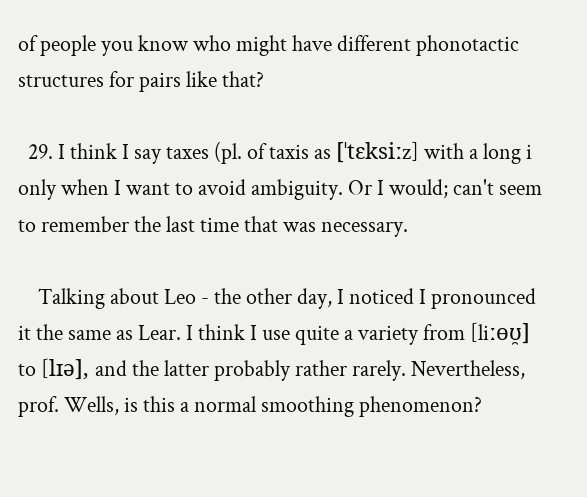of people you know who might have different phonotactic structures for pairs like that?

  29. I think I say taxes (pl. of taxis as [ˈtɛksiːz] with a long i only when I want to avoid ambiguity. Or I would; can't seem to remember the last time that was necessary.

    Talking about Leo - the other day, I noticed I pronounced it the same as Lear. I think I use quite a variety from [liːɵʊ̯] to [lɪə], and the latter probably rather rarely. Nevertheless, prof. Wells, is this a normal smoothing phenomenon?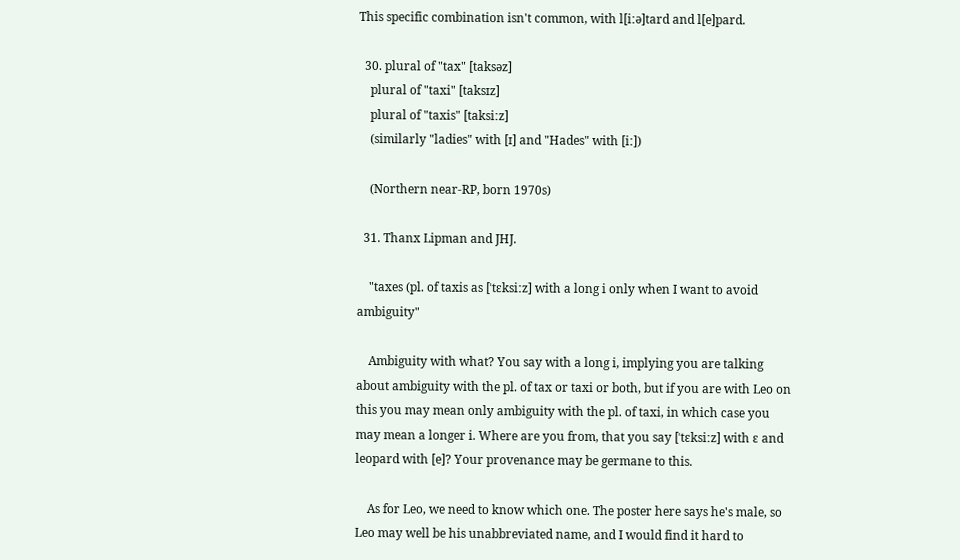This specific combination isn't common, with l[iːə]tard and l[e]pard.

  30. plural of "tax" [taksəz]
    plural of "taxi" [taksɪz]
    plural of "taxis" [taksiːz]
    (similarly "ladies" with [ɪ] and "Hades" with [iː])

    (Northern near-RP, born 1970s)

  31. Thanx Lipman and JHJ.

    "taxes (pl. of taxis as [ˈtɛksiːz] with a long i only when I want to avoid ambiguity"

    Ambiguity with what? You say with a long i, implying you are talking about ambiguity with the pl. of tax or taxi or both, but if you are with Leo on this you may mean only ambiguity with the pl. of taxi, in which case you may mean a longer i. Where are you from, that you say [ˈtɛksiːz] with ɛ and leopard with [e]? Your provenance may be germane to this.

    As for Leo, we need to know which one. The poster here says he's male, so Leo may well be his unabbreviated name, and I would find it hard to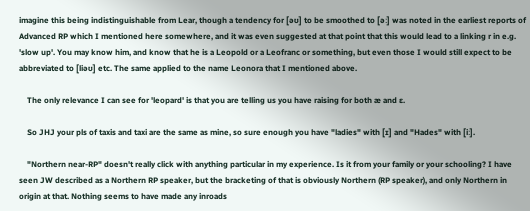imagine this being indistinguishable from Lear, though a tendency for [əʊ] to be smoothed to [əː] was noted in the earliest reports of Advanced RP which I mentioned here somewhere, and it was even suggested at that point that this would lead to a linking r in e.g. 'slow up'. You may know him, and know that he is a Leopold or a Leofranc or something, but even those I would still expect to be abbreviated to [liəʊ] etc. The same applied to the name Leonora that I mentioned above.

    The only relevance I can see for 'leopard' is that you are telling us you have raising for both æ and ɛ.

    So JHJ your pls of taxis and taxi are the same as mine, so sure enough you have "ladies" with [ɪ] and "Hades" with [iː].

    "Northern near-RP" doesn't really click with anything particular in my experience. Is it from your family or your schooling? I have seen JW described as a Northern RP speaker, but the bracketing of that is obviously Northern (RP speaker), and only Northern in origin at that. Nothing seems to have made any inroads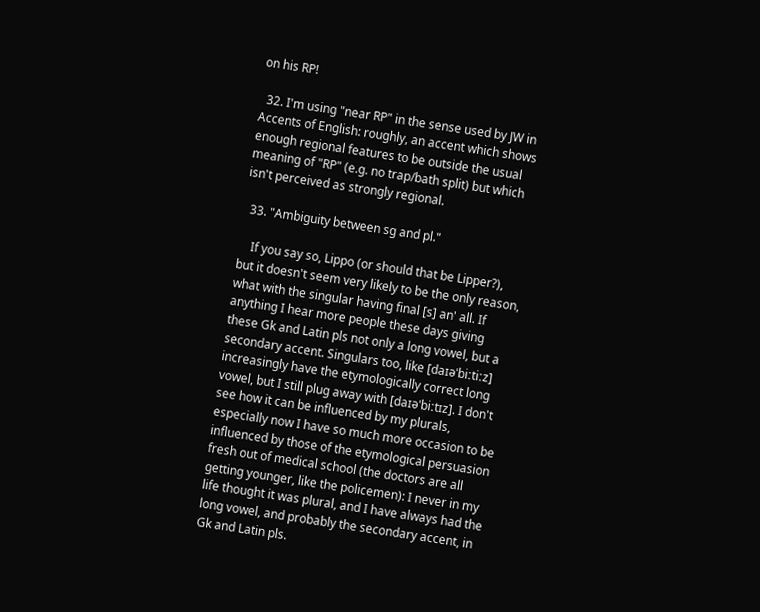on his RP!

  32. I'm using "near RP" in the sense used by JW in Accents of English: roughly, an accent which shows enough regional features to be outside the usual meaning of "RP" (e.g. no trap/bath split) but which isn't perceived as strongly regional.

  33. "Ambiguity between sg and pl."

    If you say so, Lippo (or should that be Lipper?), but it doesn't seem very likely to be the only reason, what with the singular having final [s] an' all. If anything I hear more people these days giving these Gk and Latin pls not only a long vowel, but a secondary accent. Singulars too, like [daɪəˈbiːtiːz] increasingly have the etymologically correct long vowel, but I still plug away with [daɪəˈbiːtɪz]. I don't see how it can be influenced by my plurals, especially now I have so much more occasion to be influenced by those of the etymological persuasion fresh out of medical school (the doctors are all getting younger, like the policemen): I never in my life thought it was plural, and I have always had the long vowel, and probably the secondary accent, in Gk and Latin pls.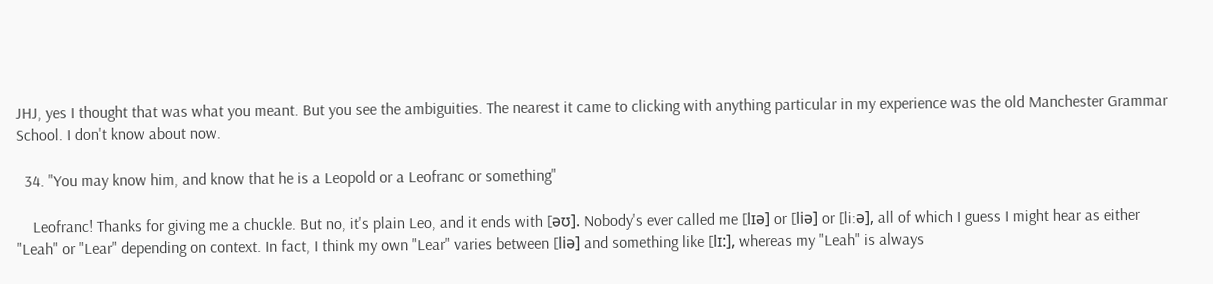JHJ, yes I thought that was what you meant. But you see the ambiguities. The nearest it came to clicking with anything particular in my experience was the old Manchester Grammar School. I don't know about now.

  34. "You may know him, and know that he is a Leopold or a Leofranc or something"

    Leofranc! Thanks for giving me a chuckle. But no, it's plain Leo, and it ends with [əʊ]. Nobody's ever called me [lɪə] or [liə] or [li:ə], all of which I guess I might hear as either "Leah" or "Lear" depending on context. In fact, I think my own "Lear" varies between [liə] and something like [lɪ:], whereas my "Leah" is always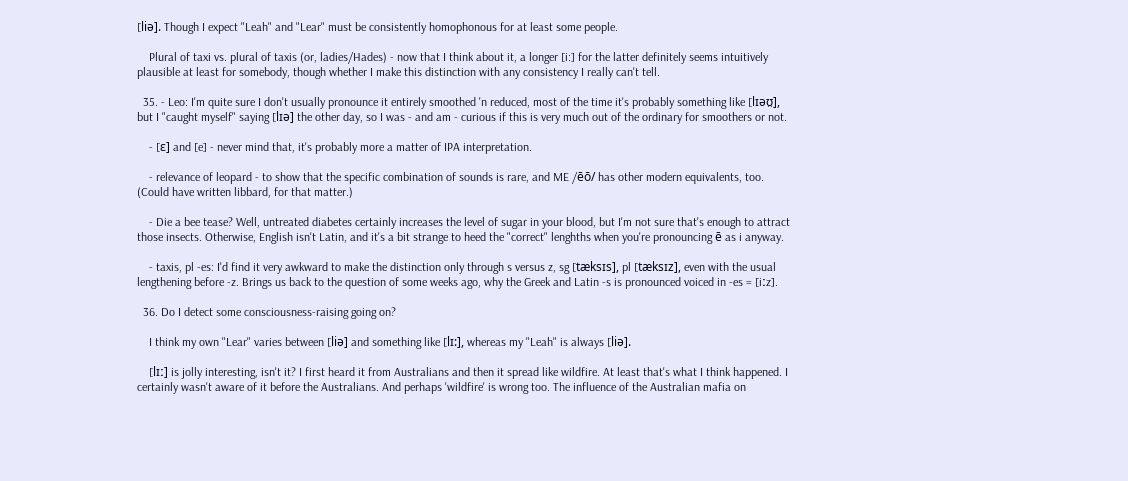[liə]. Though I expect "Leah" and "Lear" must be consistently homophonous for at least some people.

    Plural of taxi vs. plural of taxis (or, ladies/Hades) - now that I think about it, a longer [i:] for the latter definitely seems intuitively plausible at least for somebody, though whether I make this distinction with any consistency I really can't tell.

  35. - Leo: I'm quite sure I don't usually pronounce it entirely smoothed 'n reduced, most of the time it's probably something like [lɪəʊ̯], but I "caught myself" saying [lɪə] the other day, so I was - and am - curious if this is very much out of the ordinary for smoothers or not.

    - [ɛ] and [e] - never mind that, it's probably more a matter of IPA interpretation.

    - relevance of leopard - to show that the specific combination of sounds is rare, and ME /ēō/ has other modern equivalents, too. (Could have written libbard, for that matter.)

    - Die a bee tease? Well, untreated diabetes certainly increases the level of sugar in your blood, but I'm not sure that's enough to attract those insects. Otherwise, English isn't Latin, and it's a bit strange to heed the "correct" lenghths when you're pronouncing ē as i anyway.

    - taxis, pl -es: I'd find it very awkward to make the distinction only through s versus z, sg [tæksɪs], pl [tæksɪz], even with the usual lengthening before -z. Brings us back to the question of some weeks ago, why the Greek and Latin -s is pronounced voiced in -es = [iːz].

  36. Do I detect some consciousness-raising going on?

    I think my own "Lear" varies between [liə] and something like [lɪ:], whereas my "Leah" is always [liə].

    [lɪː] is jolly interesting, isn't it? I first heard it from Australians and then it spread like wildfire. At least that's what I think happened. I certainly wasn't aware of it before the Australians. And perhaps 'wildfire' is wrong too. The influence of the Australian mafia on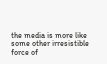the media is more like some other irresistible force of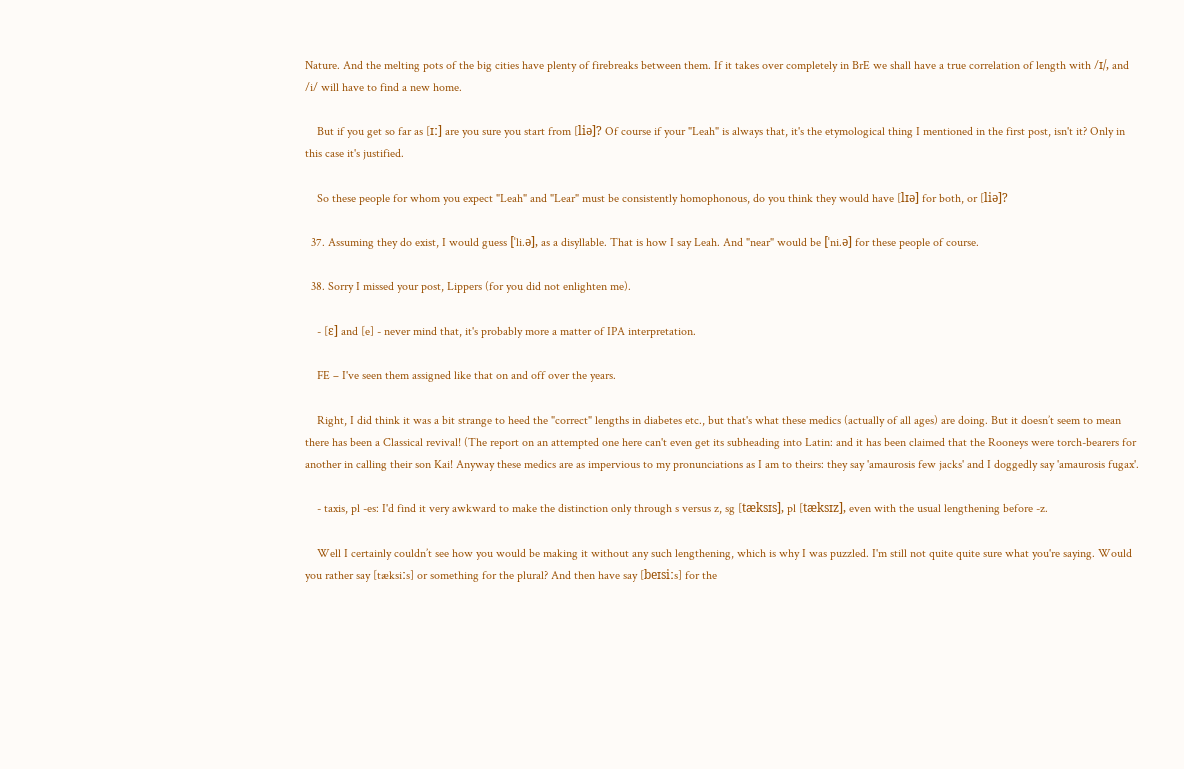Nature. And the melting pots of the big cities have plenty of firebreaks between them. If it takes over completely in BrE we shall have a true correlation of length with /ɪ/, and /i/ will have to find a new home.

    But if you get so far as [ɪː] are you sure you start from [liə]? Of course if your "Leah" is always that, it's the etymological thing I mentioned in the first post, isn't it? Only in this case it's justified.

    So these people for whom you expect "Leah" and "Lear" must be consistently homophonous, do you think they would have [lɪə] for both, or [liə]?

  37. Assuming they do exist, I would guess [ˈli.ə], as a disyllable. That is how I say Leah. And "near" would be [ˈni.ə] for these people of course.

  38. Sorry I missed your post, Lippers (for you did not enlighten me).

    - [ɛ] and [e] - never mind that, it's probably more a matter of IPA interpretation.

    FE – I've seen them assigned like that on and off over the years.

    Right, I did think it was a bit strange to heed the "correct" lengths in diabetes etc., but that's what these medics (actually of all ages) are doing. But it doesn’t seem to mean there has been a Classical revival! (The report on an attempted one here can't even get its subheading into Latin: and it has been claimed that the Rooneys were torch-bearers for another in calling their son Kai! Anyway these medics are as impervious to my pronunciations as I am to theirs: they say 'amaurosis few jacks' and I doggedly say 'amaurosis fugax'.

    - taxis, pl -es: I'd find it very awkward to make the distinction only through s versus z, sg [tæksɪs], pl [tæksɪz], even with the usual lengthening before -z.

    Well I certainly couldn’t see how you would be making it without any such lengthening, which is why I was puzzled. I'm still not quite quite sure what you're saying. Would you rather say [tæksiːs] or something for the plural? And then have say [beɪsiːs] for the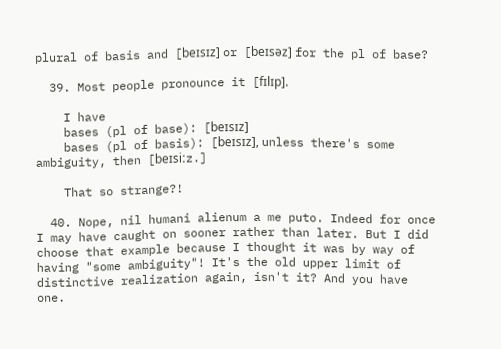plural of basis and [beɪsɪz] or [beɪsəz] for the pl of base?

  39. Most people pronounce it [fɪlɪp].

    I have
    bases (pl of base): [beɪsɪz]
    bases (pl of basis): [beɪsɪz], unless there's some ambiguity, then [beɪsiːz.]

    That so strange?!

  40. Nope, nil humani alienum a me puto. Indeed for once I may have caught on sooner rather than later. But I did choose that example because I thought it was by way of having "some ambiguity"! It's the old upper limit of distinctive realization again, isn't it? And you have one.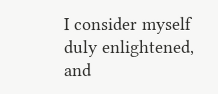I consider myself duly enlightened, and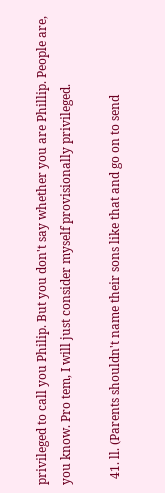privileged to call you Philip. But you don't say whether you are Phillip. People are, you know. Pro tem, I will just consider myself provisionally privileged.

  41. ll. (Parents shouldn't name their sons like that and go on to send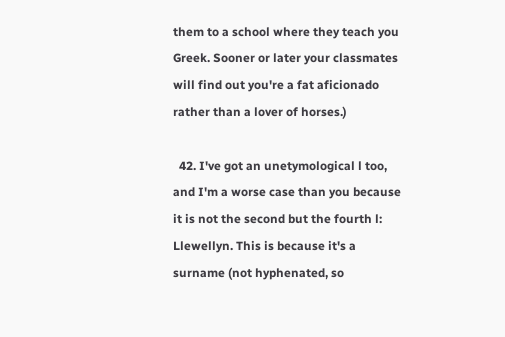them to a school where they teach you Greek. Sooner or later your classmates will find out you're a fat aficionado rather than a lover of horses.)

  42. I've got an unetymological l too, and I'm a worse case than you because it is not the second but the fourth l: Llewellyn. This is because it's a surname (not hyphenated, so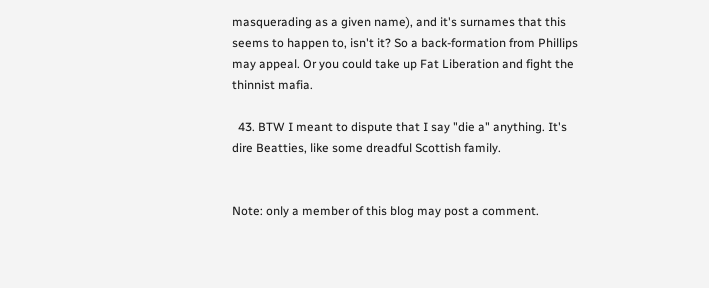masquerading as a given name), and it's surnames that this seems to happen to, isn't it? So a back-formation from Phillips may appeal. Or you could take up Fat Liberation and fight the thinnist mafia.

  43. BTW I meant to dispute that I say "die a" anything. It's dire Beatties, like some dreadful Scottish family.


Note: only a member of this blog may post a comment.